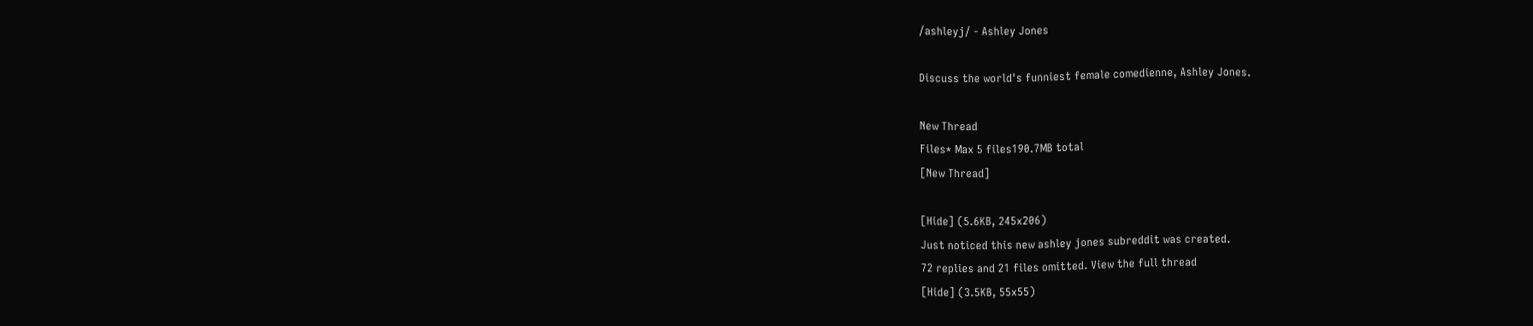/ashleyj/ - Ashley Jones

Discuss the world's funniest female comedienne, Ashley Jones.

New Thread
Files* Max 5 files190.7MB total
[New Thread]

[Hide] (5.6KB, 245x206)
Just noticed this new ashley jones subreddit was created.
72 replies and 21 files omitted. View the full thread
[Hide] (3.5KB, 55x55)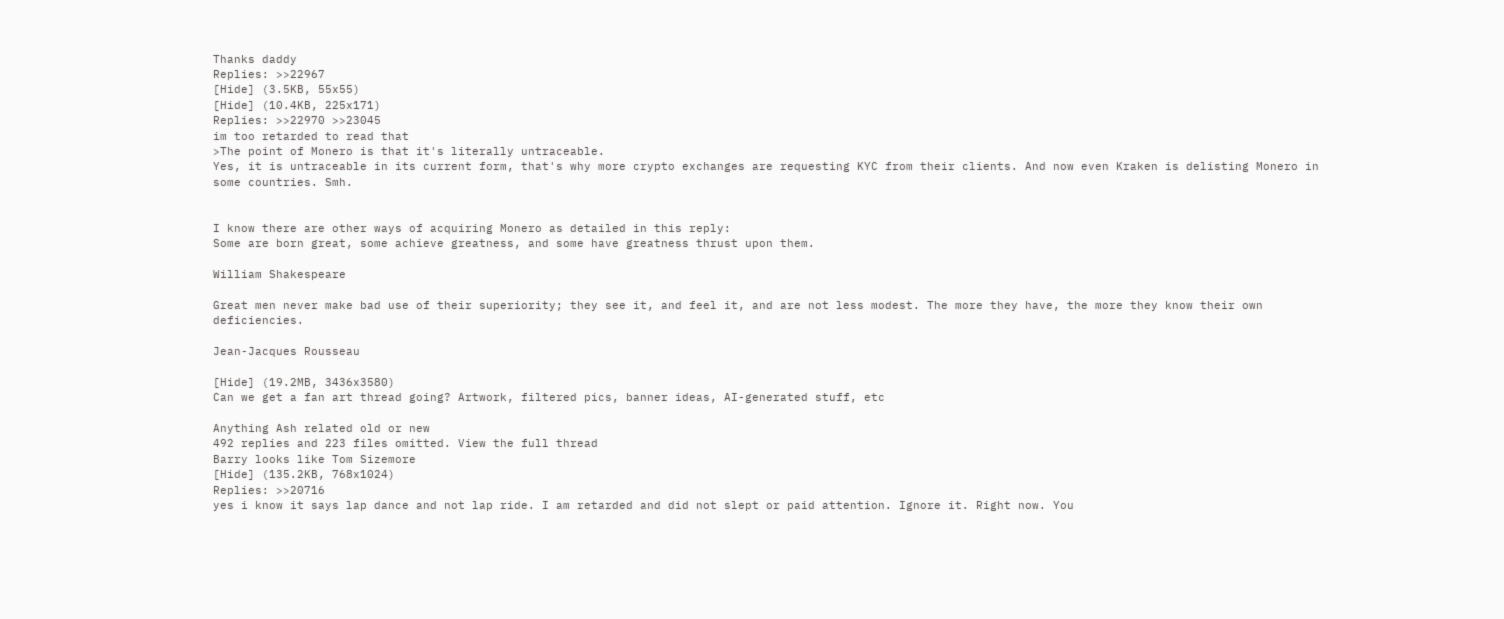Thanks daddy
Replies: >>22967
[Hide] (3.5KB, 55x55)
[Hide] (10.4KB, 225x171)
Replies: >>22970 >>23045
im too retarded to read that
>The point of Monero is that it's literally untraceable.
Yes, it is untraceable in its current form, that's why more crypto exchanges are requesting KYC from their clients. And now even Kraken is delisting Monero in some countries. Smh.


I know there are other ways of acquiring Monero as detailed in this reply:
Some are born great, some achieve greatness, and some have greatness thrust upon them.

William Shakespeare

Great men never make bad use of their superiority; they see it, and feel it, and are not less modest. The more they have, the more they know their own deficiencies.

Jean-Jacques Rousseau

[Hide] (19.2MB, 3436x3580)
Can we get a fan art thread going? Artwork, filtered pics, banner ideas, AI-generated stuff, etc

Anything Ash related old or new
492 replies and 223 files omitted. View the full thread
Barry looks like Tom Sizemore
[Hide] (135.2KB, 768x1024)
Replies: >>20716
yes i know it says lap dance and not lap ride. I am retarded and did not slept or paid attention. Ignore it. Right now. You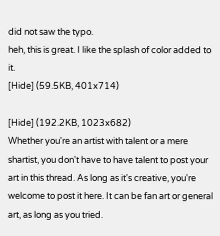did not saw the typo.
heh, this is great. I like the splash of color added to it.
[Hide] (59.5KB, 401x714)

[Hide] (192.2KB, 1023x682)
Whether you're an artist with talent or a mere shartist, you don't have to have talent to post your art in this thread. As long as it's creative, you're welcome to post it here. It can be fan art or general art, as long as you tried.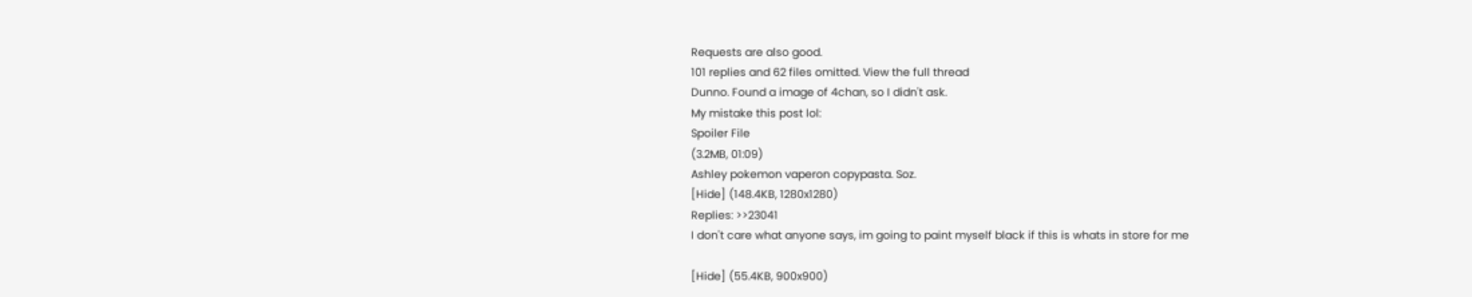Requests are also good.
101 replies and 62 files omitted. View the full thread
Dunno. Found a image of 4chan, so I didn't ask.
My mistake this post lol:
Spoiler File
(3.2MB, 01:09)
Ashley pokemon vaperon copypasta. Soz.
[Hide] (148.4KB, 1280x1280)
Replies: >>23041
I don't care what anyone says, im going to paint myself black if this is whats in store for me

[Hide] (55.4KB, 900x900)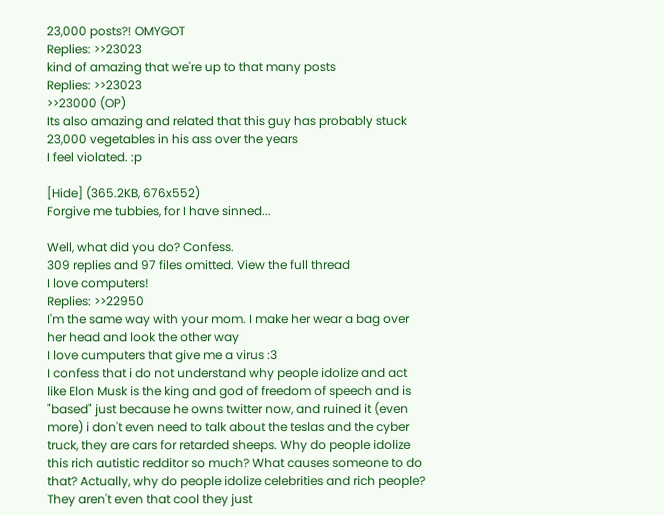23,000 posts?! OMYGOT
Replies: >>23023
kind of amazing that we're up to that many posts
Replies: >>23023
>>23000 (OP)
Its also amazing and related that this guy has probably stuck 23,000 vegetables in his ass over the years
I feel violated. :p

[Hide] (365.2KB, 676x552)
Forgive me tubbies, for I have sinned...

Well, what did you do? Confess.
309 replies and 97 files omitted. View the full thread
I love computers!
Replies: >>22950
I'm the same way with your mom. I make her wear a bag over her head and look the other way
I love cumputers that give me a virus :3
I confess that i do not understand why people idolize and act like Elon Musk is the king and god of freedom of speech and is "based" just because he owns twitter now, and ruined it (even more) i don't even need to talk about the teslas and the cyber truck, they are cars for retarded sheeps. Why do people idolize this rich autistic redditor so much? What causes someone to do that? Actually, why do people idolize celebrities and rich people? They aren't even that cool they just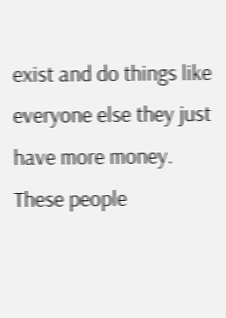exist and do things like everyone else they just have more money. These people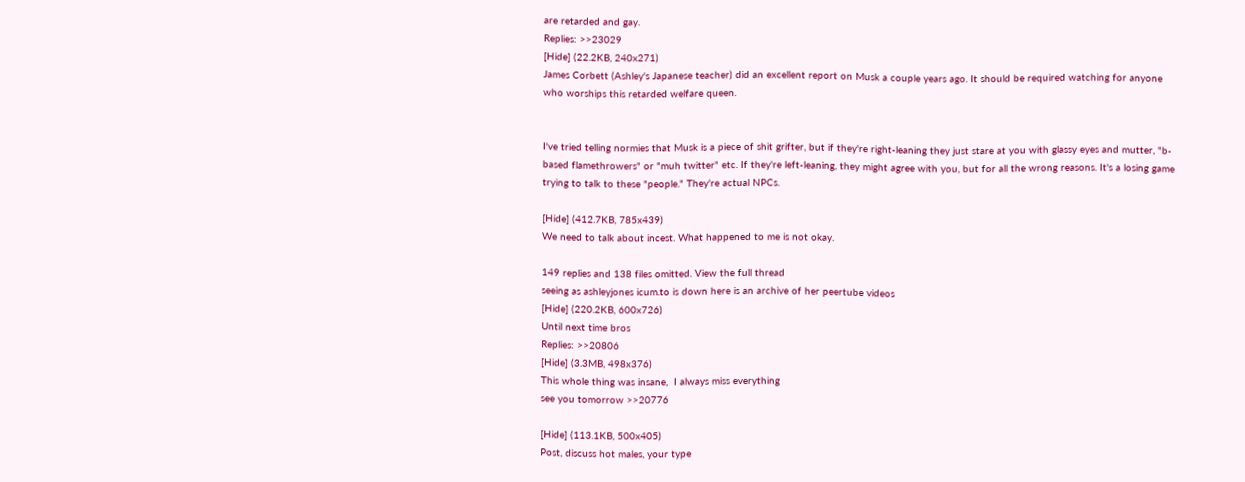are retarded and gay.
Replies: >>23029
[Hide] (22.2KB, 240x271)
James Corbett (Ashley's Japanese teacher) did an excellent report on Musk a couple years ago. It should be required watching for anyone who worships this retarded welfare queen.


I've tried telling normies that Musk is a piece of shit grifter, but if they're right-leaning they just stare at you with glassy eyes and mutter, "b-based flamethrowers" or "muh twitter" etc. If they're left-leaning, they might agree with you, but for all the wrong reasons. It's a losing game trying to talk to these "people." They're actual NPCs.

[Hide] (412.7KB, 785x439)
We need to talk about incest. What happened to me is not okay.

149 replies and 138 files omitted. View the full thread
seeing as ashleyjones icum.to is down here is an archive of her peertube videos
[Hide] (220.2KB, 600x726)
Until next time bros
Replies: >>20806
[Hide] (3.3MB, 498x376)
This whole thing was insane,  I always miss everything
see you tomorrow >>20776

[Hide] (113.1KB, 500x405)
Post, discuss hot males, your type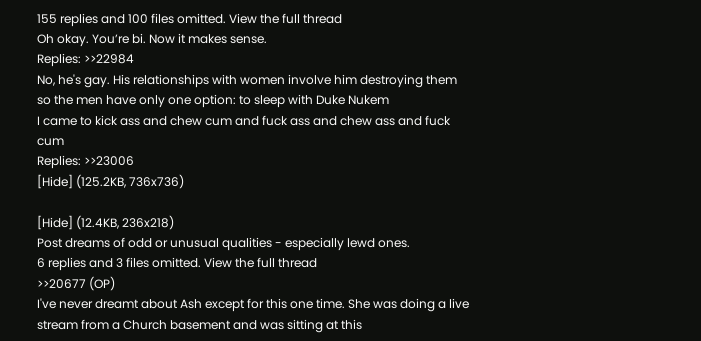155 replies and 100 files omitted. View the full thread
Oh okay. You’re bi. Now it makes sense.
Replies: >>22984
No, he's gay. His relationships with women involve him destroying them so the men have only one option: to sleep with Duke Nukem
I came to kick ass and chew cum and fuck ass and chew ass and fuck cum
Replies: >>23006
[Hide] (125.2KB, 736x736)

[Hide] (12.4KB, 236x218)
Post dreams of odd or unusual qualities - especially lewd ones.
6 replies and 3 files omitted. View the full thread
>>20677 (OP)
I've never dreamt about Ash except for this one time. She was doing a live stream from a Church basement and was sitting at this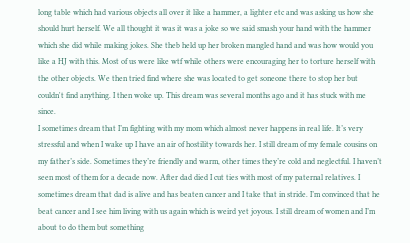long table which had various objects all over it like a hammer, a lighter etc and was asking us how she should hurt herself. We all thought it was it was a joke so we said smash your hand with the hammer which she did while making jokes. She theb held up her broken mangled hand and was how would you like a HJ with this. Most of us were like wtf while others were encouraging her to torture herself with the other objects. We then tried find where she was located to get soneone there to stop her but couldn't find anything. I then woke up. This dream was several months ago and it has stuck with me since.
I sometimes dream that I’m fighting with my mom which almost never happens in real life. It’s very stressful and when I wake up I have an air of hostility towards her. I still dream of my female cousins on my father’s side. Sometimes they’re friendly and warm, other times they’re cold and neglectful. I haven’t seen most of them for a decade now. After dad died I cut ties with most of my paternal relatives. I sometimes dream that dad is alive and has beaten cancer and I take that in stride. I’m convinced that he beat cancer and I see him living with us again which is weird yet joyous. I still dream of women and I’m about to do them but something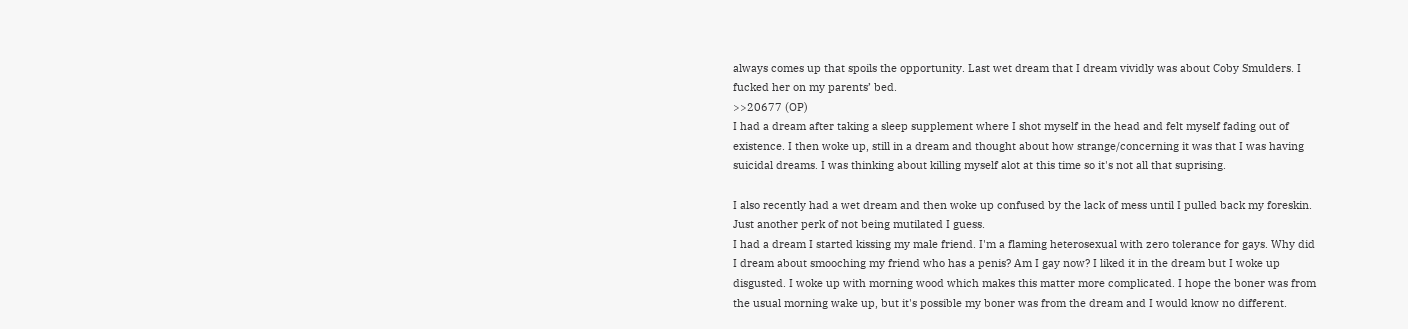always comes up that spoils the opportunity. Last wet dream that I dream vividly was about Coby Smulders. I fucked her on my parents’ bed.
>>20677 (OP)
I had a dream after taking a sleep supplement where I shot myself in the head and felt myself fading out of existence. I then woke up, still in a dream and thought about how strange/concerning it was that I was having suicidal dreams. I was thinking about killing myself alot at this time so it's not all that suprising.

I also recently had a wet dream and then woke up confused by the lack of mess until I pulled back my foreskin. Just another perk of not being mutilated I guess.
I had a dream I started kissing my male friend. I'm a flaming heterosexual with zero tolerance for gays. Why did I dream about smooching my friend who has a penis? Am I gay now? I liked it in the dream but I woke up disgusted. I woke up with morning wood which makes this matter more complicated. I hope the boner was from the usual morning wake up, but it's possible my boner was from the dream and I would know no different.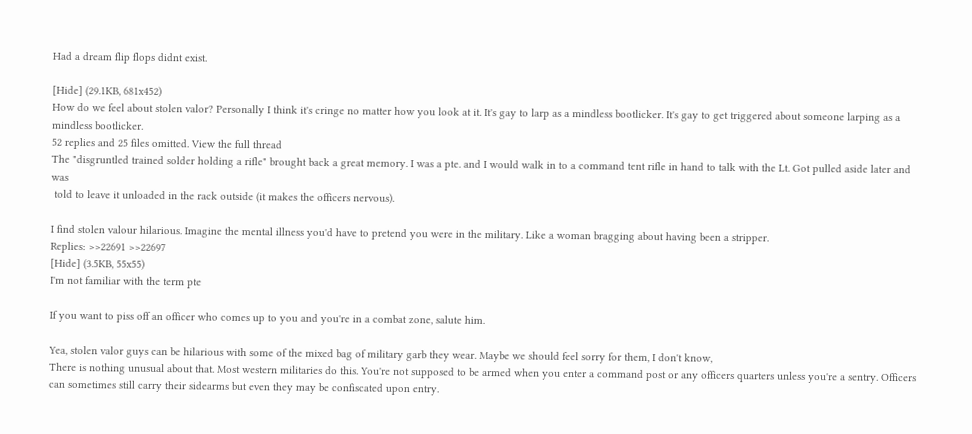Had a dream flip flops didnt exist.

[Hide] (29.1KB, 681x452)
How do we feel about stolen valor? Personally I think it's cringe no matter how you look at it. It's gay to larp as a mindless bootlicker. It's gay to get triggered about someone larping as a mindless bootlicker.
52 replies and 25 files omitted. View the full thread
The "disgruntled trained solder holding a rifle" brought back a great memory. I was a pte. and I would walk in to a command tent rifle in hand to talk with the Lt. Got pulled aside later and was
 told to leave it unloaded in the rack outside (it makes the officers nervous).

I find stolen valour hilarious. Imagine the mental illness you'd have to pretend you were in the military. Like a woman bragging about having been a stripper.
Replies: >>22691 >>22697
[Hide] (3.5KB, 55x55)
I'm not familiar with the term pte

If you want to piss off an officer who comes up to you and you're in a combat zone, salute him.

Yea, stolen valor guys can be hilarious with some of the mixed bag of military garb they wear. Maybe we should feel sorry for them, I don't know,
There is nothing unusual about that. Most western militaries do this. You're not supposed to be armed when you enter a command post or any officers quarters unless you're a sentry. Officers can sometimes still carry their sidearms but even they may be confiscated upon entry.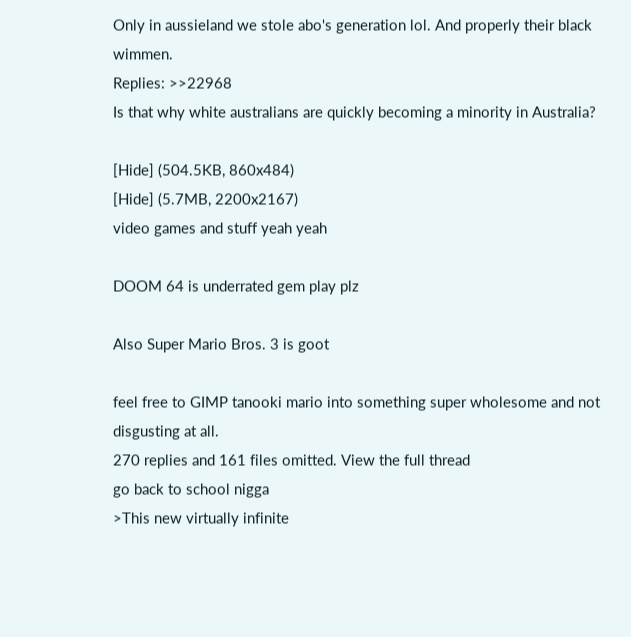Only in aussieland we stole abo's generation lol. And properly their black wimmen.
Replies: >>22968
Is that why white australians are quickly becoming a minority in Australia?

[Hide] (504.5KB, 860x484)
[Hide] (5.7MB, 2200x2167)
video games and stuff yeah yeah

DOOM 64 is underrated gem play plz

Also Super Mario Bros. 3 is goot

feel free to GIMP tanooki mario into something super wholesome and not disgusting at all.
270 replies and 161 files omitted. View the full thread
go back to school nigga
>This new virtually infinite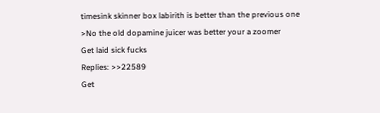timesink skinner box labirith is better than the previous one
>No the old dopamine juicer was better your a zoomer
Get laid sick fucks
Replies: >>22589
Get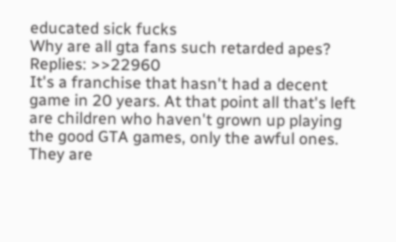educated sick fucks
Why are all gta fans such retarded apes?
Replies: >>22960
It's a franchise that hasn't had a decent game in 20 years. At that point all that's left are children who haven't grown up playing the good GTA games, only the awful ones. They are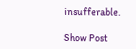insufferable.

Show Post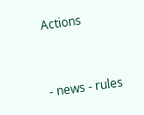Actions



- news - rules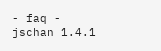- faq -
jschan 1.4.1